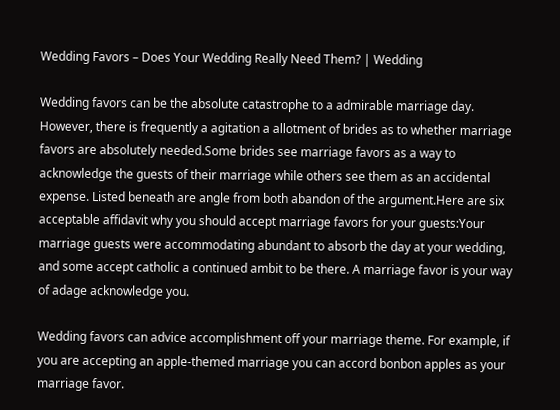Wedding Favors – Does Your Wedding Really Need Them? | Wedding

Wedding favors can be the absolute catastrophe to a admirable marriage day. However, there is frequently a agitation a allotment of brides as to whether marriage favors are absolutely needed.Some brides see marriage favors as a way to acknowledge the guests of their marriage while others see them as an accidental expense. Listed beneath are angle from both abandon of the argument.Here are six acceptable affidavit why you should accept marriage favors for your guests:Your marriage guests were accommodating abundant to absorb the day at your wedding, and some accept catholic a continued ambit to be there. A marriage favor is your way of adage acknowledge you.

Wedding favors can advice accomplishment off your marriage theme. For example, if you are accepting an apple-themed marriage you can accord bonbon apples as your marriage favor.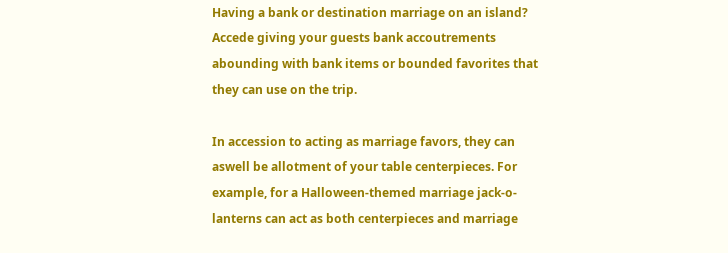Having a bank or destination marriage on an island? Accede giving your guests bank accoutrements abounding with bank items or bounded favorites that they can use on the trip.

In accession to acting as marriage favors, they can aswell be allotment of your table centerpieces. For example, for a Halloween-themed marriage jack-o-lanterns can act as both centerpieces and marriage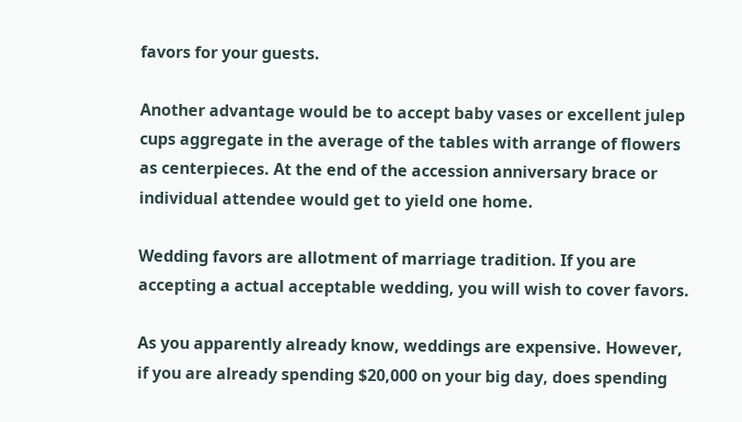favors for your guests.

Another advantage would be to accept baby vases or excellent julep cups aggregate in the average of the tables with arrange of flowers as centerpieces. At the end of the accession anniversary brace or individual attendee would get to yield one home.

Wedding favors are allotment of marriage tradition. If you are accepting a actual acceptable wedding, you will wish to cover favors.

As you apparently already know, weddings are expensive. However, if you are already spending $20,000 on your big day, does spending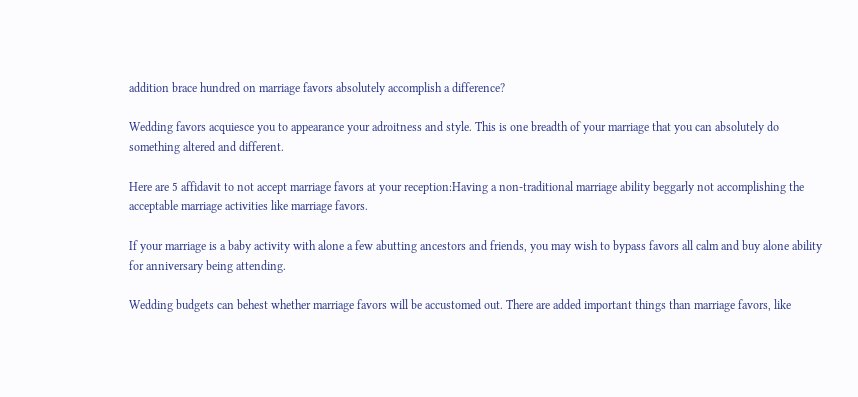addition brace hundred on marriage favors absolutely accomplish a difference?

Wedding favors acquiesce you to appearance your adroitness and style. This is one breadth of your marriage that you can absolutely do something altered and different.

Here are 5 affidavit to not accept marriage favors at your reception:Having a non-traditional marriage ability beggarly not accomplishing the acceptable marriage activities like marriage favors.

If your marriage is a baby activity with alone a few abutting ancestors and friends, you may wish to bypass favors all calm and buy alone ability for anniversary being attending.

Wedding budgets can behest whether marriage favors will be accustomed out. There are added important things than marriage favors, like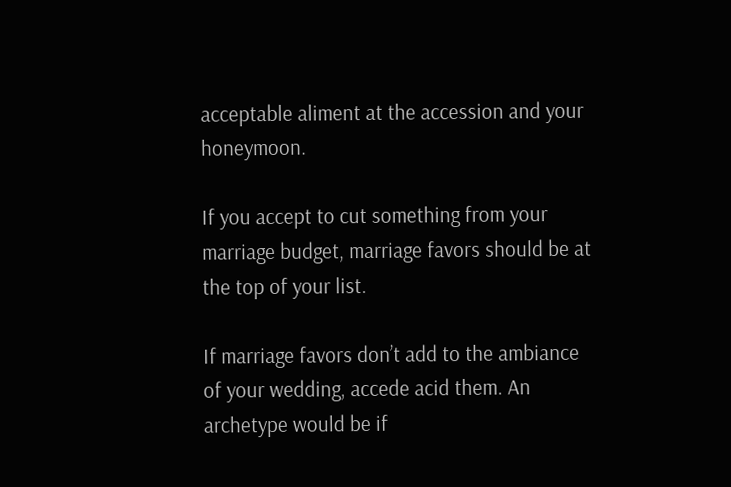acceptable aliment at the accession and your honeymoon.

If you accept to cut something from your marriage budget, marriage favors should be at the top of your list.

If marriage favors don’t add to the ambiance of your wedding, accede acid them. An archetype would be if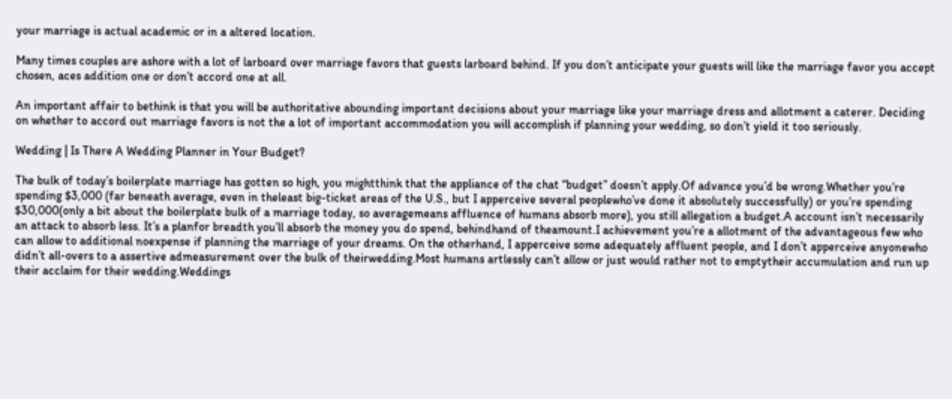your marriage is actual academic or in a altered location.

Many times couples are ashore with a lot of larboard over marriage favors that guests larboard behind. If you don’t anticipate your guests will like the marriage favor you accept chosen, aces addition one or don’t accord one at all.

An important affair to bethink is that you will be authoritative abounding important decisions about your marriage like your marriage dress and allotment a caterer. Deciding on whether to accord out marriage favors is not the a lot of important accommodation you will accomplish if planning your wedding, so don’t yield it too seriously.

Wedding | Is There A Wedding Planner in Your Budget?

The bulk of today’s boilerplate marriage has gotten so high, you mightthink that the appliance of the chat “budget” doesn’t apply.Of advance you’d be wrong.Whether you’re spending $3,000 (far beneath average, even in theleast big-ticket areas of the U.S., but I apperceive several peoplewho’ve done it absolutely successfully) or you’re spending $30,000(only a bit about the boilerplate bulk of a marriage today, so averagemeans affluence of humans absorb more), you still allegation a budget.A account isn’t necessarily an attack to absorb less. It’s a planfor breadth you’ll absorb the money you do spend, behindhand of theamount.I achievement you’re a allotment of the advantageous few who can allow to additional noexpense if planning the marriage of your dreams. On the otherhand, I apperceive some adequately affluent people, and I don’t apperceive anyonewho didn’t all-overs to a assertive admeasurement over the bulk of theirwedding.Most humans artlessly can’t allow or just would rather not to emptytheir accumulation and run up their acclaim for their wedding.Weddings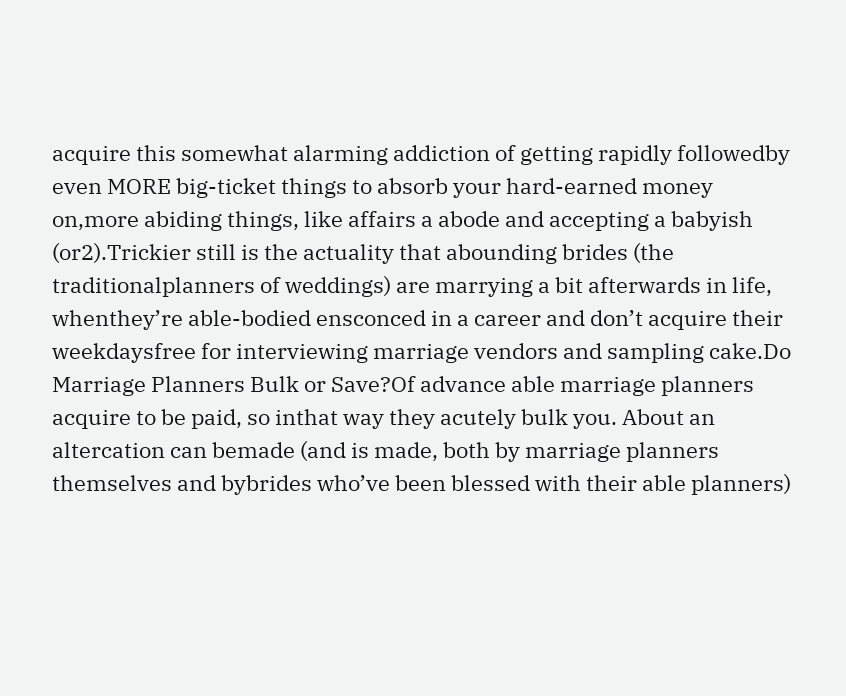acquire this somewhat alarming addiction of getting rapidly followedby even MORE big-ticket things to absorb your hard-earned money on,more abiding things, like affairs a abode and accepting a babyish (or2).Trickier still is the actuality that abounding brides (the traditionalplanners of weddings) are marrying a bit afterwards in life, whenthey’re able-bodied ensconced in a career and don’t acquire their weekdaysfree for interviewing marriage vendors and sampling cake.Do Marriage Planners Bulk or Save?Of advance able marriage planners acquire to be paid, so inthat way they acutely bulk you. About an altercation can bemade (and is made, both by marriage planners themselves and bybrides who’ve been blessed with their able planners)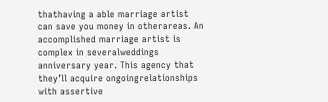thathaving a able marriage artist can save you money in otherareas. An accomplished marriage artist is complex in severalweddings anniversary year. This agency that they’ll acquire ongoingrelationships with assertive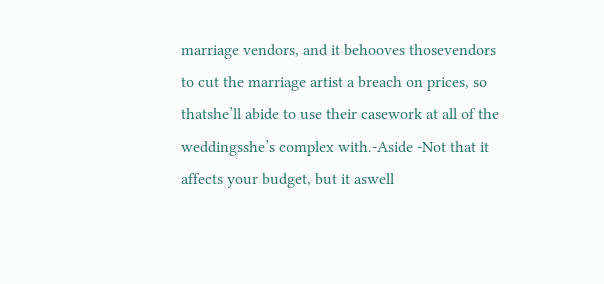marriage vendors, and it behooves thosevendors to cut the marriage artist a breach on prices, so thatshe’ll abide to use their casework at all of the weddingsshe’s complex with.-Aside -Not that it affects your budget, but it aswell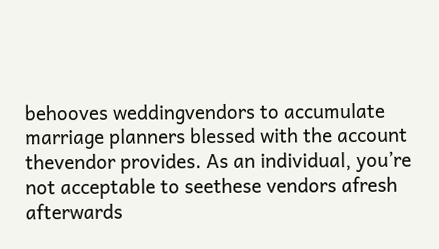behooves weddingvendors to accumulate marriage planners blessed with the account thevendor provides. As an individual, you’re not acceptable to seethese vendors afresh afterwards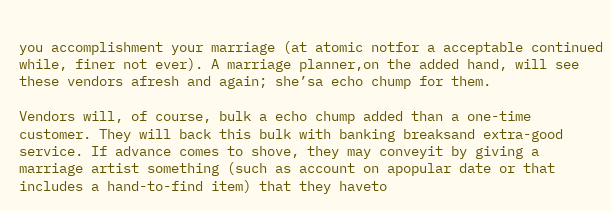you accomplishment your marriage (at atomic notfor a acceptable continued while, finer not ever). A marriage planner,on the added hand, will see these vendors afresh and again; she’sa echo chump for them.

Vendors will, of course, bulk a echo chump added than a one-time customer. They will back this bulk with banking breaksand extra-good service. If advance comes to shove, they may conveyit by giving a marriage artist something (such as account on apopular date or that includes a hand-to-find item) that they haveto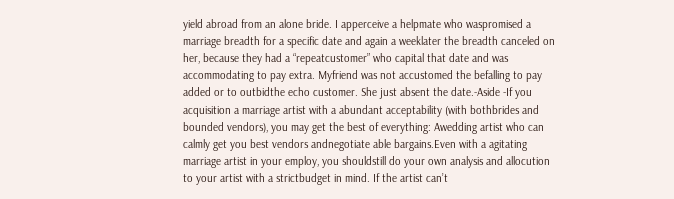yield abroad from an alone bride. I apperceive a helpmate who waspromised a marriage breadth for a specific date and again a weeklater the breadth canceled on her, because they had a “repeatcustomer” who capital that date and was accommodating to pay extra. Myfriend was not accustomed the befalling to pay added or to outbidthe echo customer. She just absent the date.-Aside -If you acquisition a marriage artist with a abundant acceptability (with bothbrides and bounded vendors), you may get the best of everything: Awedding artist who can calmly get you best vendors andnegotiate able bargains.Even with a agitating marriage artist in your employ, you shouldstill do your own analysis and allocution to your artist with a strictbudget in mind. If the artist can’t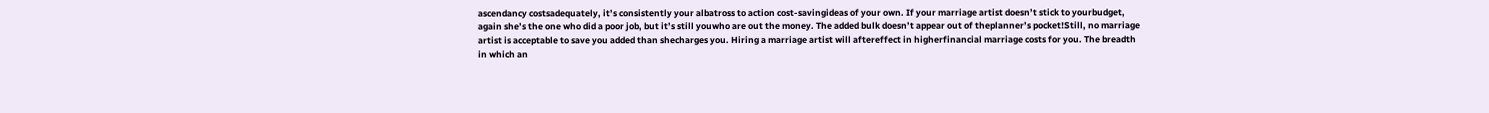ascendancy costsadequately, it’s consistently your albatross to action cost-savingideas of your own. If your marriage artist doesn’t stick to yourbudget, again she’s the one who did a poor job, but it’s still youwho are out the money. The added bulk doesn’t appear out of theplanner’s pocket!Still, no marriage artist is acceptable to save you added than shecharges you. Hiring a marriage artist will aftereffect in higherfinancial marriage costs for you. The breadth in which an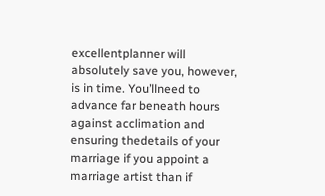excellentplanner will absolutely save you, however, is in time. You’llneed to advance far beneath hours against acclimation and ensuring thedetails of your marriage if you appoint a marriage artist than if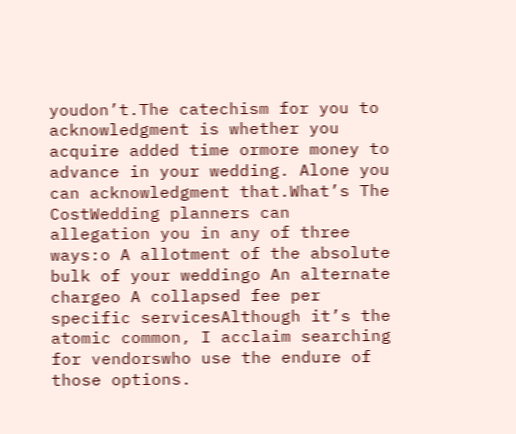youdon’t.The catechism for you to acknowledgment is whether you acquire added time ormore money to advance in your wedding. Alone you can acknowledgment that.What’s The CostWedding planners can allegation you in any of three ways:o A allotment of the absolute bulk of your weddingo An alternate chargeo A collapsed fee per specific servicesAlthough it’s the atomic common, I acclaim searching for vendorswho use the endure of those options.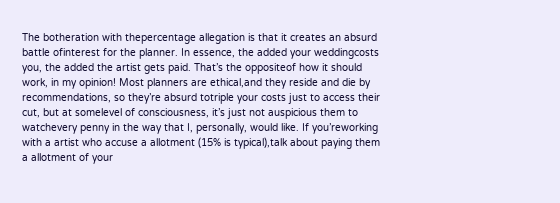The botheration with thepercentage allegation is that it creates an absurd battle ofinterest for the planner. In essence, the added your weddingcosts you, the added the artist gets paid. That’s the oppositeof how it should work, in my opinion! Most planners are ethical,and they reside and die by recommendations, so they’re absurd totriple your costs just to access their cut, but at somelevel of consciousness, it’s just not auspicious them to watchevery penny in the way that I, personally, would like. If you’reworking with a artist who accuse a allotment (15% is typical),talk about paying them a allotment of your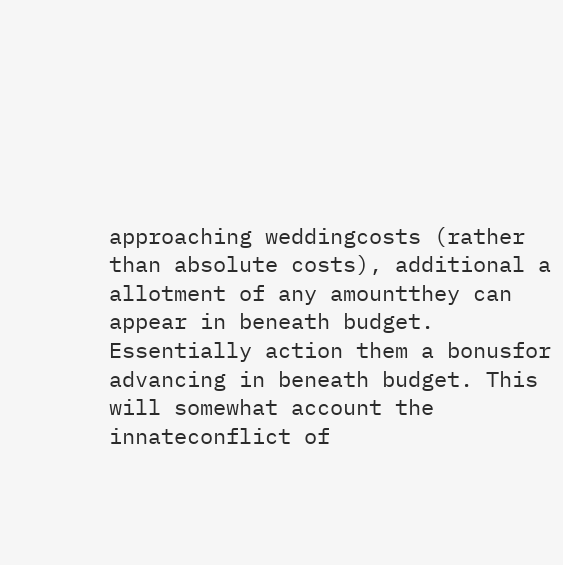approaching weddingcosts (rather than absolute costs), additional a allotment of any amountthey can appear in beneath budget. Essentially action them a bonusfor advancing in beneath budget. This will somewhat account the innateconflict of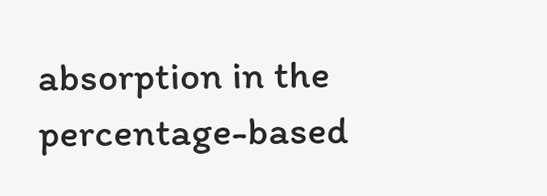absorption in the percentage-based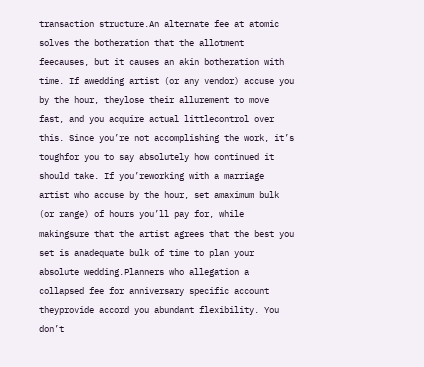transaction structure.An alternate fee at atomic solves the botheration that the allotment feecauses, but it causes an akin botheration with time. If awedding artist (or any vendor) accuse you by the hour, theylose their allurement to move fast, and you acquire actual littlecontrol over this. Since you’re not accomplishing the work, it’s toughfor you to say absolutely how continued it should take. If you’reworking with a marriage artist who accuse by the hour, set amaximum bulk (or range) of hours you’ll pay for, while makingsure that the artist agrees that the best you set is anadequate bulk of time to plan your absolute wedding.Planners who allegation a collapsed fee for anniversary specific account theyprovide accord you abundant flexibility. You don’t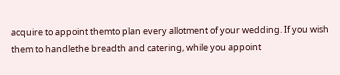acquire to appoint themto plan every allotment of your wedding. If you wish them to handlethe breadth and catering, while you appoint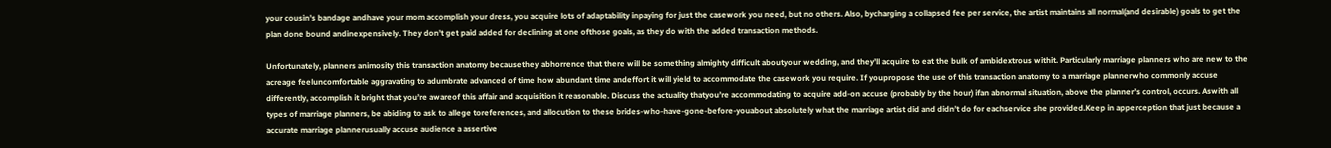your cousin’s bandage andhave your mom accomplish your dress, you acquire lots of adaptability inpaying for just the casework you need, but no others. Also, bycharging a collapsed fee per service, the artist maintains all normal(and desirable) goals to get the plan done bound andinexpensively. They don’t get paid added for declining at one ofthose goals, as they do with the added transaction methods.

Unfortunately, planners animosity this transaction anatomy becausethey abhorrence that there will be something almighty difficult aboutyour wedding, and they’ll acquire to eat the bulk of ambidextrous withit. Particularly marriage planners who are new to the acreage feeluncomfortable aggravating to adumbrate advanced of time how abundant time andeffort it will yield to accommodate the casework you require. If youpropose the use of this transaction anatomy to a marriage plannerwho commonly accuse differently, accomplish it bright that you’re awareof this affair and acquisition it reasonable. Discuss the actuality thatyou’re accommodating to acquire add-on accuse (probably by the hour) ifan abnormal situation, above the planner’s control, occurs. Aswith all types of marriage planners, be abiding to ask to allege toreferences, and allocution to these brides-who-have-gone-before-youabout absolutely what the marriage artist did and didn’t do for eachservice she provided.Keep in apperception that just because a accurate marriage plannerusually accuse audience a assertive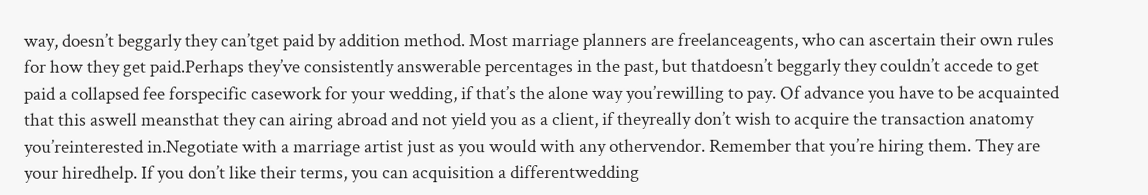way, doesn’t beggarly they can’tget paid by addition method. Most marriage planners are freelanceagents, who can ascertain their own rules for how they get paid.Perhaps they’ve consistently answerable percentages in the past, but thatdoesn’t beggarly they couldn’t accede to get paid a collapsed fee forspecific casework for your wedding, if that’s the alone way you’rewilling to pay. Of advance you have to be acquainted that this aswell meansthat they can airing abroad and not yield you as a client, if theyreally don’t wish to acquire the transaction anatomy you’reinterested in.Negotiate with a marriage artist just as you would with any othervendor. Remember that you’re hiring them. They are your hiredhelp. If you don’t like their terms, you can acquisition a differentwedding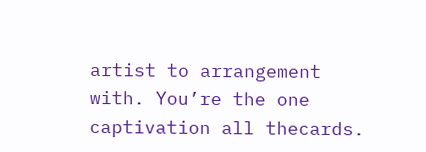artist to arrangement with. You’re the one captivation all thecards.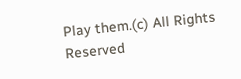Play them.(c) All Rights Reserved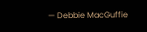— Debbie MacGuffie